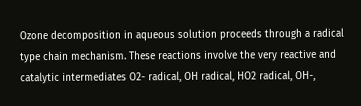Ozone decomposition in aqueous solution proceeds through a radical type chain mechanism. These reactions involve the very reactive and catalytic intermediates O2- radical, OH radical, HO2 radical, OH-,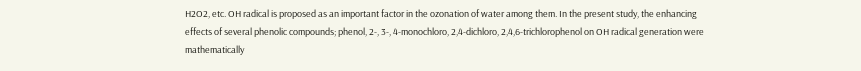H2O2, etc. OH radical is proposed as an important factor in the ozonation of water among them. In the present study, the enhancing effects of several phenolic compounds; phenol, 2-, 3-, 4-monochloro, 2,4-dichloro, 2,4,6-trichlorophenol on OH radical generation were mathematically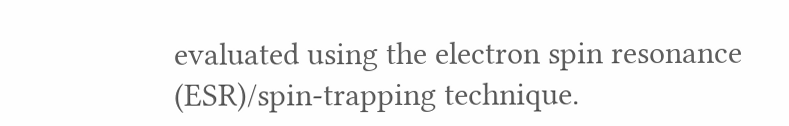evaluated using the electron spin resonance (ESR)/spin-trapping technique.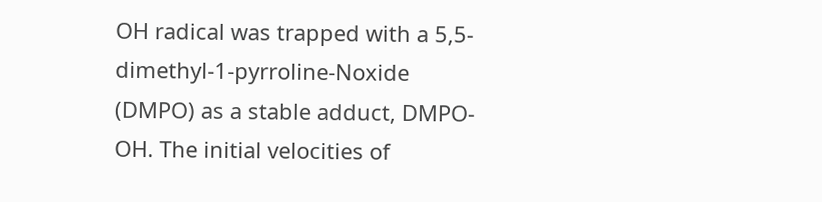OH radical was trapped with a 5,5-dimethyl-1-pyrroline-Noxide (DMPO) as a stable adduct, DMPO-OH. The initial velocities of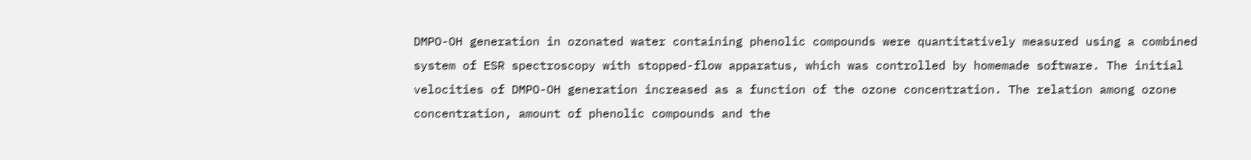DMPO-OH generation in ozonated water containing phenolic compounds were quantitatively measured using a combined system of ESR spectroscopy with stopped-flow apparatus, which was controlled by homemade software. The initial velocities of DMPO-OH generation increased as a function of the ozone concentration. The relation among ozone concentration, amount of phenolic compounds and the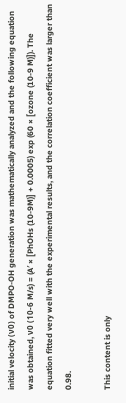initial velocity (ν0) of DMPO-OH generation was mathematically analyzed and the following equation was obtained, ν0 (10-6 M/s) = (A′ × [PhOHs (10-9M)] + 0.0005) exp (60 × [ozone (10-9 M)]). The equation fitted very well with the experimental results, and the correlation coefficient was larger than 0.98.

This content is only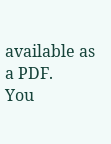available as a PDF.
You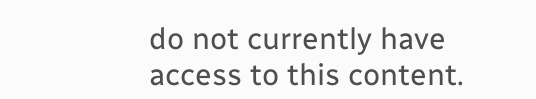do not currently have access to this content.